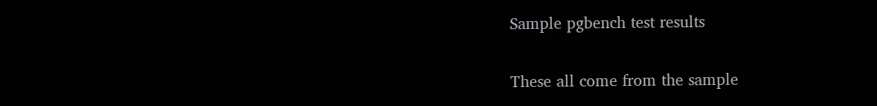Sample pgbench test results

These all come from the sample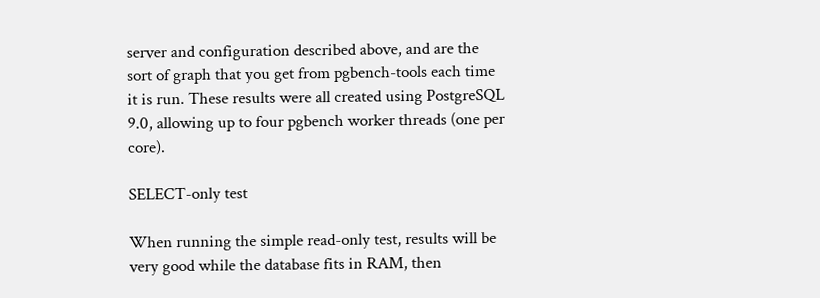server and configuration described above, and are the sort of graph that you get from pgbench-tools each time it is run. These results were all created using PostgreSQL 9.0, allowing up to four pgbench worker threads (one per core).

SELECT-only test

When running the simple read-only test, results will be very good while the database fits in RAM, then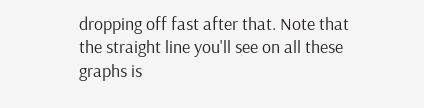dropping off fast after that. Note that the straight line you'll see on all these graphs is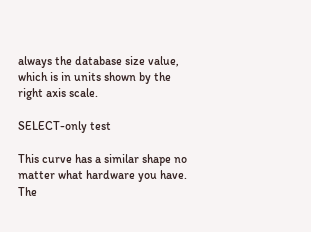always the database size value, which is in units shown by the right axis scale.

SELECT-only test

This curve has a similar shape no matter what hardware you have. The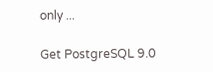only ...

Get PostgreSQL 9.0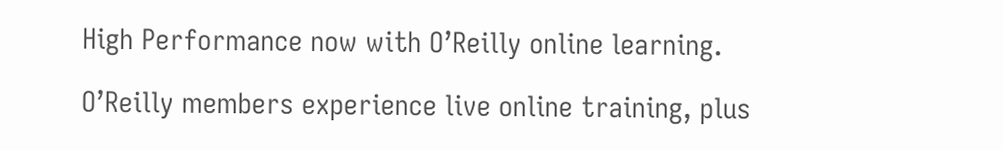High Performance now with O’Reilly online learning.

O’Reilly members experience live online training, plus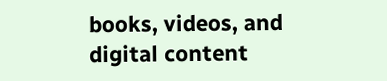books, videos, and digital content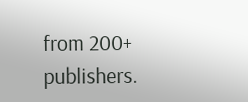from 200+ publishers.